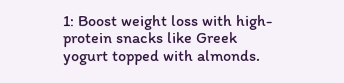1: Boost weight loss with high-protein snacks like Greek yogurt topped with almonds.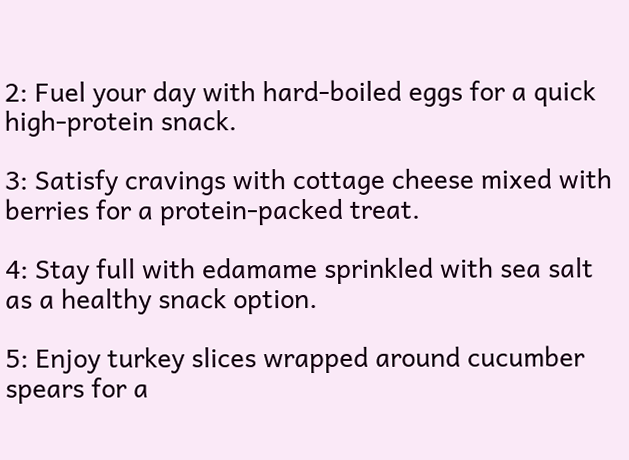2: Fuel your day with hard-boiled eggs for a quick high-protein snack.

3: Satisfy cravings with cottage cheese mixed with berries for a protein-packed treat.

4: Stay full with edamame sprinkled with sea salt as a healthy snack option.

5: Enjoy turkey slices wrapped around cucumber spears for a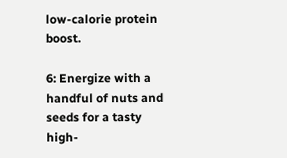low-calorie protein boost.

6: Energize with a handful of nuts and seeds for a tasty high-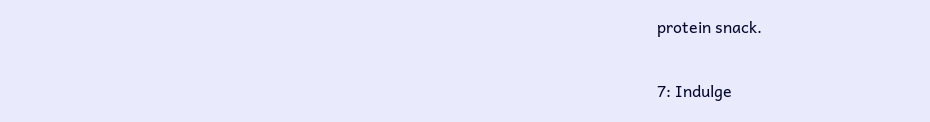protein snack.

7: Indulge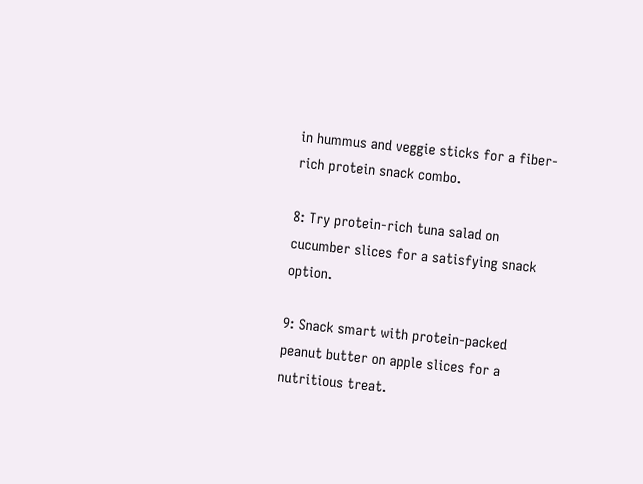in hummus and veggie sticks for a fiber-rich protein snack combo.

8: Try protein-rich tuna salad on cucumber slices for a satisfying snack option.

9: Snack smart with protein-packed peanut butter on apple slices for a nutritious treat.